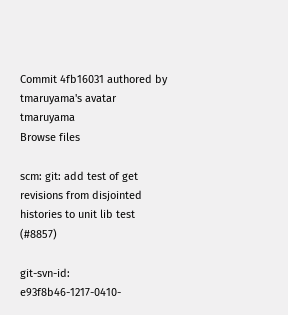Commit 4fb16031 authored by tmaruyama's avatar tmaruyama
Browse files

scm: git: add test of get revisions from disjointed histories to unit lib test (#8857)

git-svn-id: e93f8b46-1217-0410-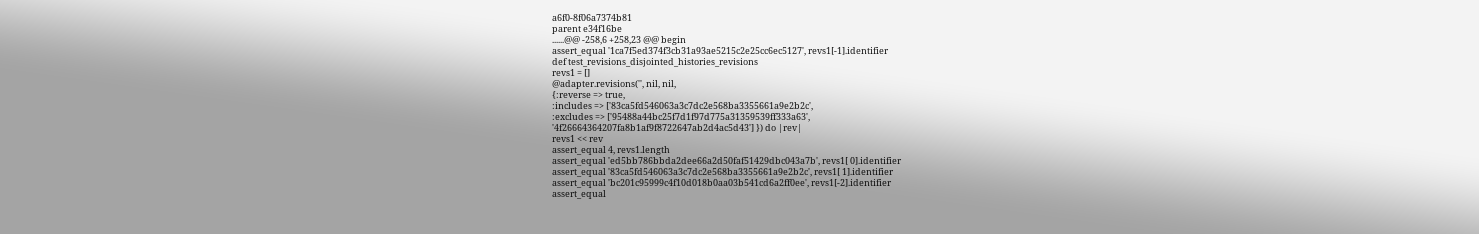a6f0-8f06a7374b81
parent e34f16be
......@@ -258,6 +258,23 @@ begin
assert_equal '1ca7f5ed374f3cb31a93ae5215c2e25cc6ec5127', revs1[-1].identifier
def test_revisions_disjointed_histories_revisions
revs1 = []
@adapter.revisions('', nil, nil,
{:reverse => true,
:includes => ['83ca5fd546063a3c7dc2e568ba3355661a9e2b2c',
:excludes => ['95488a44bc25f7d1f97d775a31359539ff333a63',
'4f26664364207fa8b1af9f8722647ab2d4ac5d43'] }) do |rev|
revs1 << rev
assert_equal 4, revs1.length
assert_equal 'ed5bb786bbda2dee66a2d50faf51429dbc043a7b', revs1[ 0].identifier
assert_equal '83ca5fd546063a3c7dc2e568ba3355661a9e2b2c', revs1[ 1].identifier
assert_equal 'bc201c95999c4f10d018b0aa03b541cd6a2ff0ee', revs1[-2].identifier
assert_equal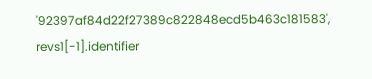'92397af84d22f27389c822848ecd5b463c181583', revs1[-1].identifier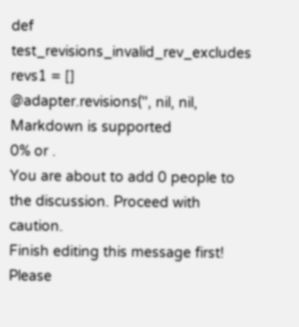def test_revisions_invalid_rev_excludes
revs1 = []
@adapter.revisions('', nil, nil,
Markdown is supported
0% or .
You are about to add 0 people to the discussion. Proceed with caution.
Finish editing this message first!
Please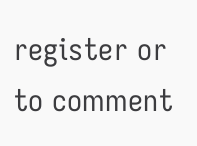register or to comment